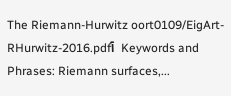The Riemann-Hurwitz oort0109/EigArt-RHurwitz-2016.pdfآ  Keywords and Phrases: Riemann surfaces,...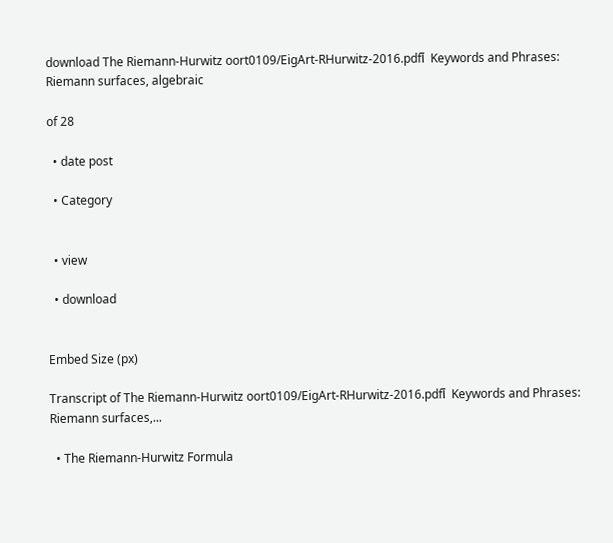download The Riemann-Hurwitz oort0109/EigArt-RHurwitz-2016.pdfآ  Keywords and Phrases: Riemann surfaces, algebraic

of 28

  • date post

  • Category


  • view

  • download


Embed Size (px)

Transcript of The Riemann-Hurwitz oort0109/EigArt-RHurwitz-2016.pdfآ  Keywords and Phrases: Riemann surfaces,...

  • The Riemann-Hurwitz Formula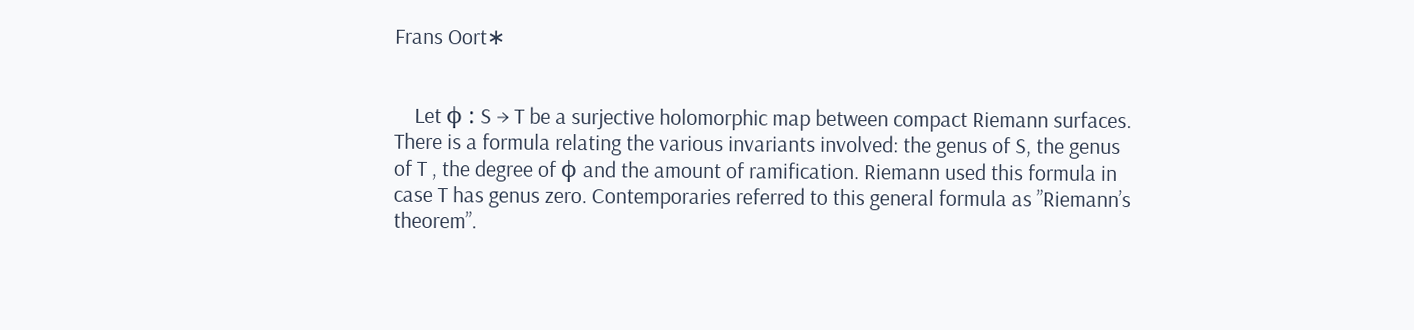Frans Oort∗


    Let ϕ : S → T be a surjective holomorphic map between compact Riemann surfaces. There is a formula relating the various invariants involved: the genus of S, the genus of T , the degree of ϕ and the amount of ramification. Riemann used this formula in case T has genus zero. Contemporaries referred to this general formula as ”Riemann’s theorem”.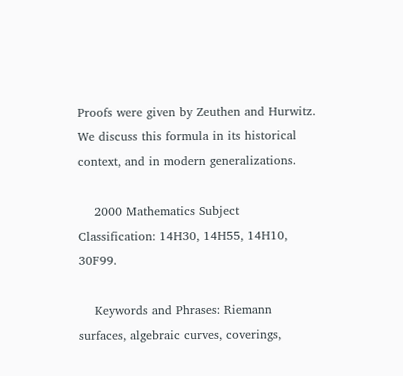Proofs were given by Zeuthen and Hurwitz. We discuss this formula in its historical context, and in modern generalizations.

    2000 Mathematics Subject Classification: 14H30, 14H55, 14H10, 30F99.

    Keywords and Phrases: Riemann surfaces, algebraic curves, coverings,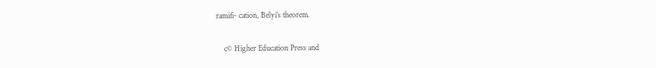ramifi- cation, Belyi’s theorem.

    c© Higher Education Press and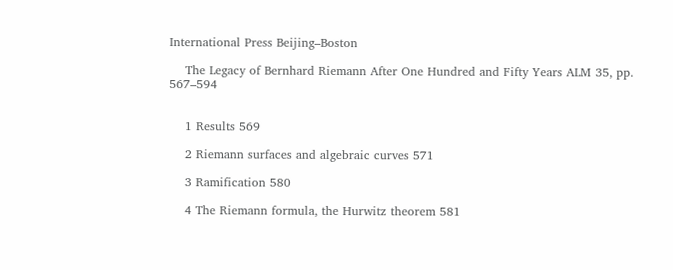International Press Beijing–Boston

    The Legacy of Bernhard Riemann After One Hundred and Fifty Years ALM 35, pp. 567–594


    1 Results 569

    2 Riemann surfaces and algebraic curves 571

    3 Ramification 580

    4 The Riemann formula, the Hurwitz theorem 581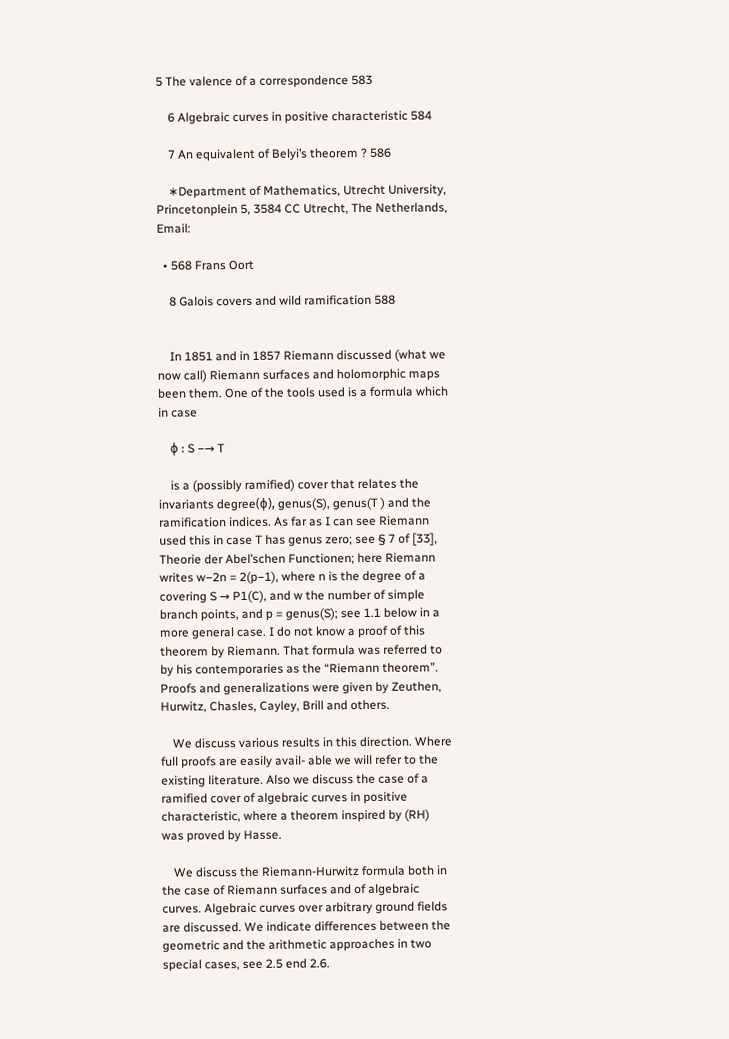5 The valence of a correspondence 583

    6 Algebraic curves in positive characteristic 584

    7 An equivalent of Belyi’s theorem ? 586

    ∗Department of Mathematics, Utrecht University, Princetonplein 5, 3584 CC Utrecht, The Netherlands, Email:

  • 568 Frans Oort

    8 Galois covers and wild ramification 588


    In 1851 and in 1857 Riemann discussed (what we now call) Riemann surfaces and holomorphic maps been them. One of the tools used is a formula which in case

    ϕ : S −→ T

    is a (possibly ramified) cover that relates the invariants degree(ϕ), genus(S), genus(T ) and the ramification indices. As far as I can see Riemann used this in case T has genus zero; see § 7 of [33], Theorie der Abel’schen Functionen; here Riemann writes w−2n = 2(p−1), where n is the degree of a covering S → P1(C), and w the number of simple branch points, and p = genus(S); see 1.1 below in a more general case. I do not know a proof of this theorem by Riemann. That formula was referred to by his contemporaries as the “Riemann theorem”. Proofs and generalizations were given by Zeuthen, Hurwitz, Chasles, Cayley, Brill and others.

    We discuss various results in this direction. Where full proofs are easily avail- able we will refer to the existing literature. Also we discuss the case of a ramified cover of algebraic curves in positive characteristic, where a theorem inspired by (RH) was proved by Hasse.

    We discuss the Riemann-Hurwitz formula both in the case of Riemann surfaces and of algebraic curves. Algebraic curves over arbitrary ground fields are discussed. We indicate differences between the geometric and the arithmetic approaches in two special cases, see 2.5 end 2.6.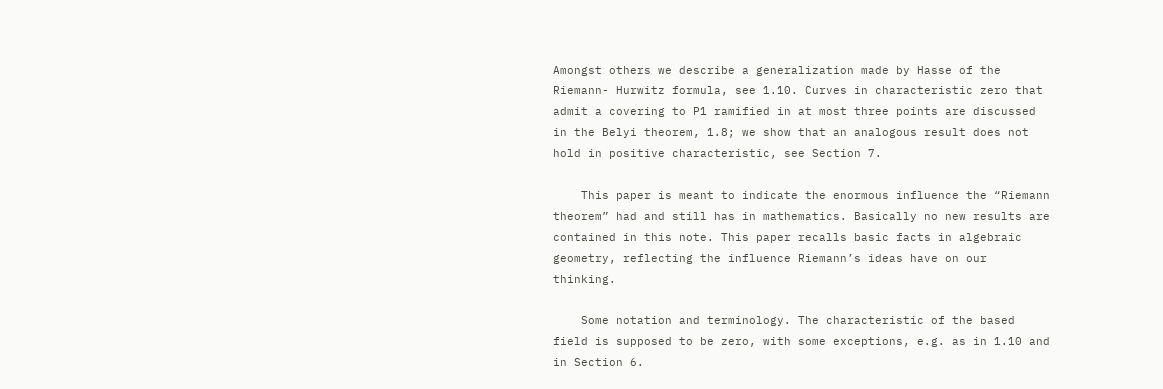Amongst others we describe a generalization made by Hasse of the Riemann- Hurwitz formula, see 1.10. Curves in characteristic zero that admit a covering to P1 ramified in at most three points are discussed in the Belyi theorem, 1.8; we show that an analogous result does not hold in positive characteristic, see Section 7.

    This paper is meant to indicate the enormous influence the “Riemann theorem” had and still has in mathematics. Basically no new results are contained in this note. This paper recalls basic facts in algebraic geometry, reflecting the influence Riemann’s ideas have on our thinking.

    Some notation and terminology. The characteristic of the based field is supposed to be zero, with some exceptions, e.g. as in 1.10 and in Section 6.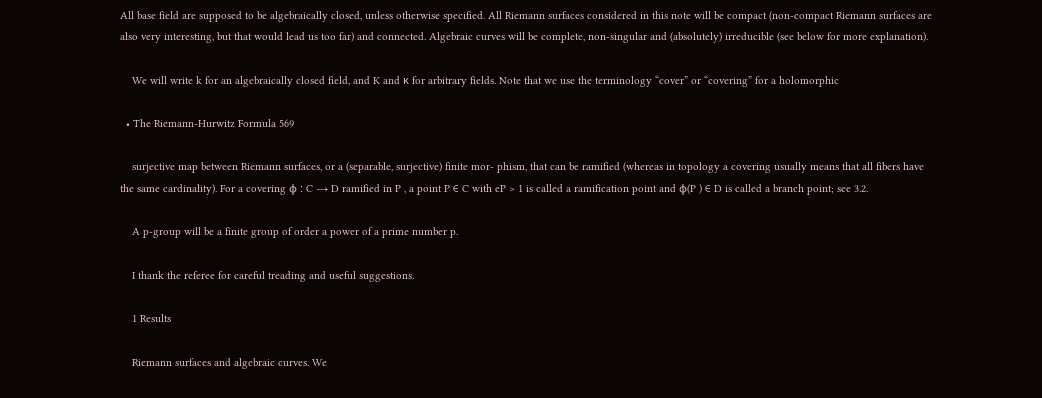All base field are supposed to be algebraically closed, unless otherwise specified. All Riemann surfaces considered in this note will be compact (non-compact Riemann surfaces are also very interesting, but that would lead us too far) and connected. Algebraic curves will be complete, non-singular and (absolutely) irreducible (see below for more explanation).

    We will write k for an algebraically closed field, and K and κ for arbitrary fields. Note that we use the terminology “cover” or “covering” for a holomorphic

  • The Riemann-Hurwitz Formula 569

    surjective map between Riemann surfaces, or a (separable, surjective) finite mor- phism, that can be ramified (whereas in topology a covering usually means that all fibers have the same cardinality). For a covering ϕ : C → D ramified in P , a point P ∈ C with eP > 1 is called a ramification point and ϕ(P ) ∈ D is called a branch point; see 3.2.

    A p-group will be a finite group of order a power of a prime number p.

    I thank the referee for careful treading and useful suggestions.

    1 Results

    Riemann surfaces and algebraic curves. We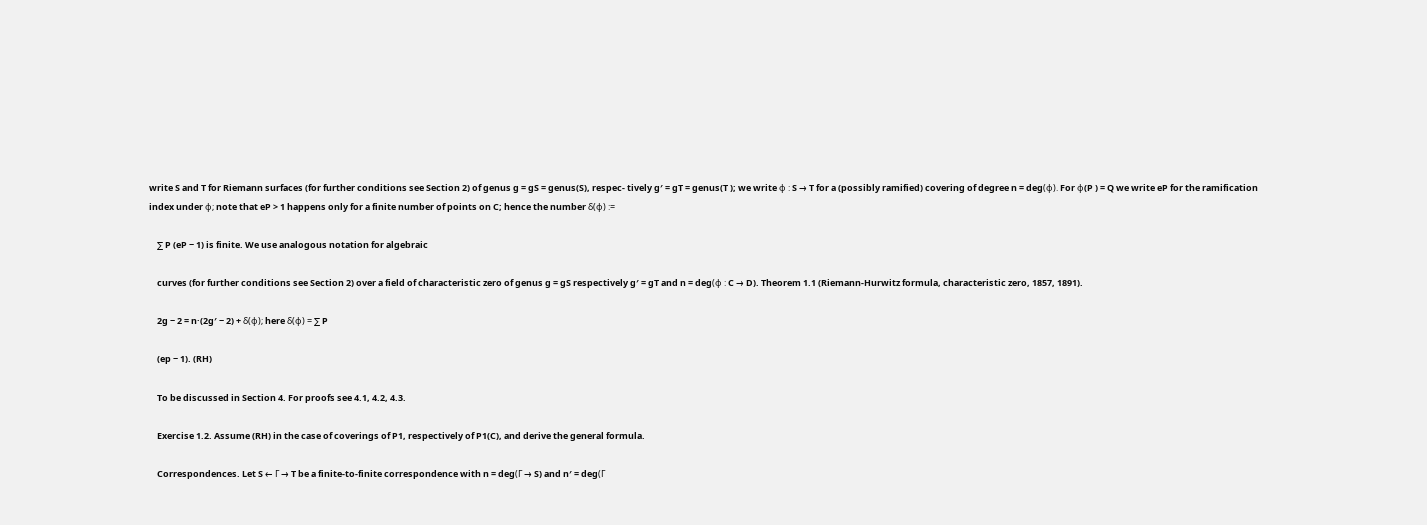write S and T for Riemann surfaces (for further conditions see Section 2) of genus g = gS = genus(S), respec- tively g′ = gT = genus(T ); we write ϕ : S → T for a (possibly ramified) covering of degree n = deg(ϕ). For ϕ(P ) = Q we write eP for the ramification index under ϕ; note that eP > 1 happens only for a finite number of points on C; hence the number δ(ϕ) :=

    ∑ P (eP − 1) is finite. We use analogous notation for algebraic

    curves (for further conditions see Section 2) over a field of characteristic zero of genus g = gS respectively g′ = gT and n = deg(ϕ : C → D). Theorem 1.1 (Riemann-Hurwitz formula, characteristic zero, 1857, 1891).

    2g − 2 = n·(2g′ − 2) + δ(ϕ); here δ(ϕ) = ∑ P

    (ep − 1). (RH)

    To be discussed in Section 4. For proofs see 4.1, 4.2, 4.3.

    Exercise 1.2. Assume (RH) in the case of coverings of P1, respectively of P1(C), and derive the general formula.

    Correspondences. Let S ← Γ → T be a finite-to-finite correspondence with n = deg(Γ → S) and n′ = deg(Γ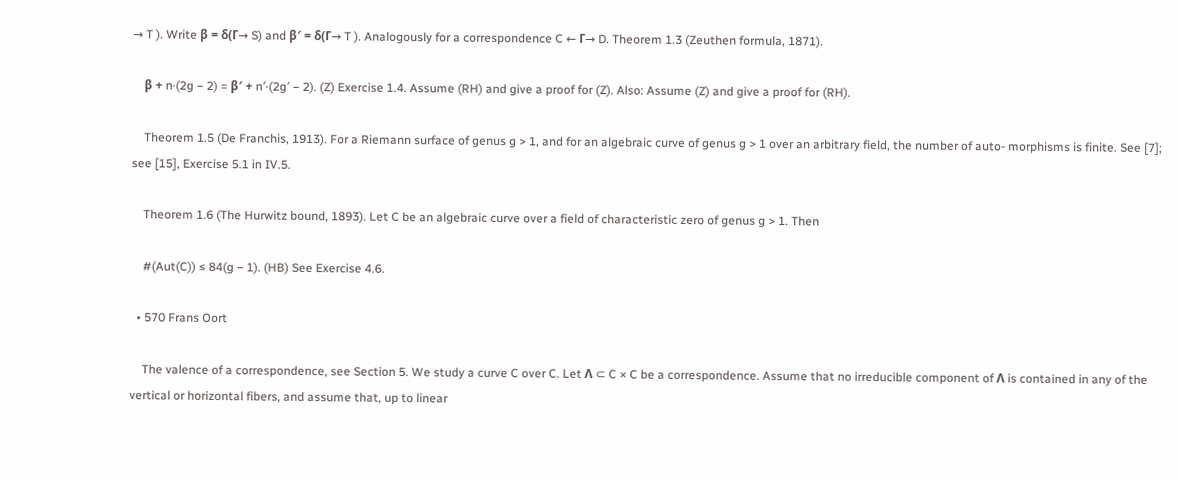→ T ). Write β = δ(Γ→ S) and β′ = δ(Γ→ T ). Analogously for a correspondence C ← Γ→ D. Theorem 1.3 (Zeuthen formula, 1871).

    β + n·(2g − 2) = β′ + n′·(2g′ − 2). (Z) Exercise 1.4. Assume (RH) and give a proof for (Z). Also: Assume (Z) and give a proof for (RH).

    Theorem 1.5 (De Franchis, 1913). For a Riemann surface of genus g > 1, and for an algebraic curve of genus g > 1 over an arbitrary field, the number of auto- morphisms is finite. See [7]; see [15], Exercise 5.1 in IV.5.

    Theorem 1.6 (The Hurwitz bound, 1893). Let C be an algebraic curve over a field of characteristic zero of genus g > 1. Then

    #(Aut(C)) ≤ 84(g − 1). (HB) See Exercise 4.6.

  • 570 Frans Oort

    The valence of a correspondence, see Section 5. We study a curve C over C. Let Λ ⊂ C × C be a correspondence. Assume that no irreducible component of Λ is contained in any of the vertical or horizontal fibers, and assume that, up to linear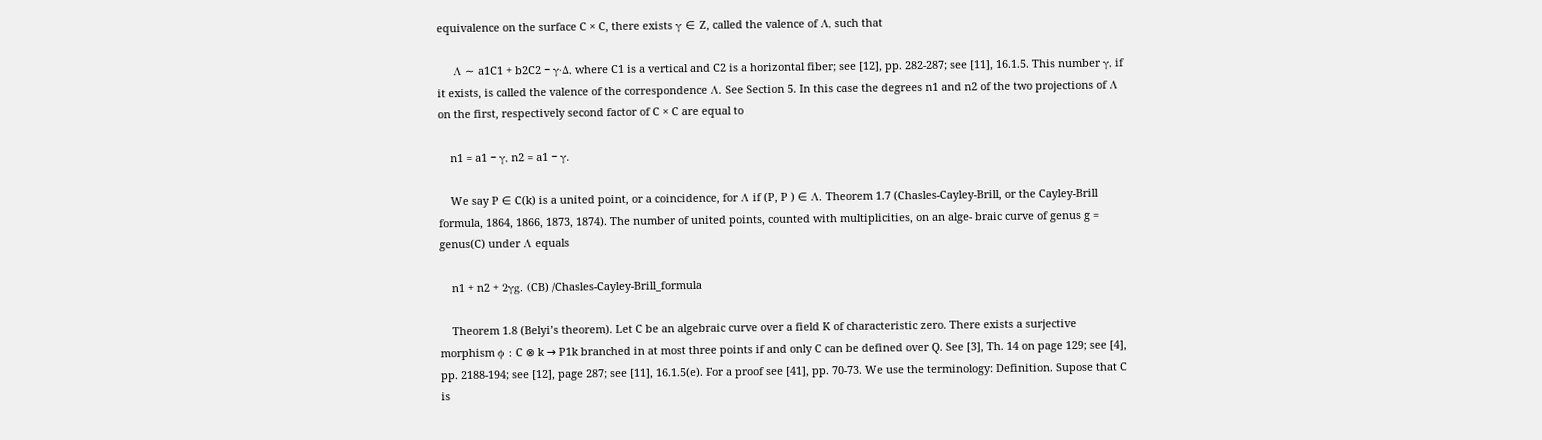equivalence on the surface C × C, there exists γ ∈ Z, called the valence of Λ, such that

    Λ ∼ a1C1 + b2C2 − γ·Δ, where C1 is a vertical and C2 is a horizontal fiber; see [12], pp. 282-287; see [11], 16.1.5. This number γ, if it exists, is called the valence of the correspondence Λ. See Section 5. In this case the degrees n1 and n2 of the two projections of Λ on the first, respectively second factor of C × C are equal to

    n1 = a1 − γ, n2 = a1 − γ.

    We say P ∈ C(k) is a united point, or a coincidence, for Λ if (P, P ) ∈ Λ. Theorem 1.7 (Chasles-Cayley-Brill, or the Cayley-Brill formula, 1864, 1866, 1873, 1874). The number of united points, counted with multiplicities, on an alge- braic curve of genus g = genus(C) under Λ equals

    n1 + n2 + 2γg. (CB) /Chasles-Cayley-Brill_formula

    Theorem 1.8 (Belyi’s theorem). Let C be an algebraic curve over a field K of characteristic zero. There exists a surjective morphism ϕ : C ⊗ k → P1k branched in at most three points if and only C can be defined over Q. See [3], Th. 14 on page 129; see [4], pp. 2188-194; see [12], page 287; see [11], 16.1.5(e). For a proof see [41], pp. 70-73. We use the terminology: Definition. Supose that C is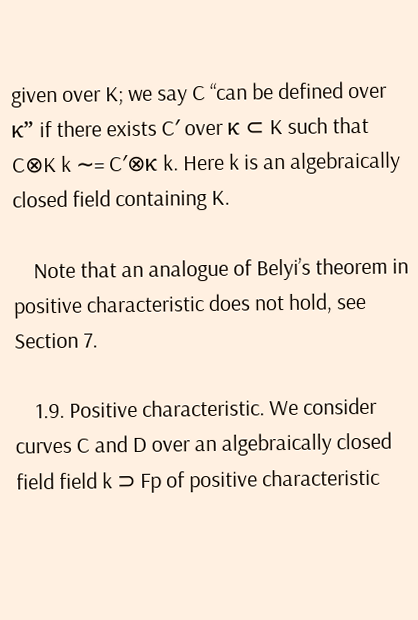given over K; we say C “can be defined over κ” if there exists C′ over κ ⊂ K such that C⊗K k ∼= C′⊗κ k. Here k is an algebraically closed field containing K.

    Note that an analogue of Belyi’s theorem in positive characteristic does not hold, see Section 7.

    1.9. Positive characteristic. We consider curves C and D over an algebraically closed field field k ⊃ Fp of positive characteristic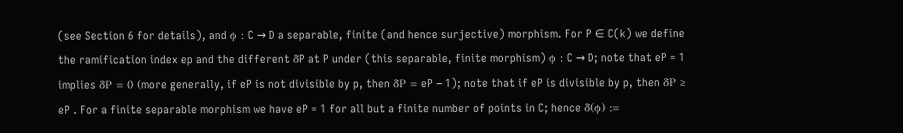(see Section 6 for details), and ϕ : C → D a separable, finite (and hence surjective) morphism. For P ∈ C(k) we define the ramification index ep and the different δP at P under (this separable, finite morphism) ϕ : C → D; note that eP = 1 implies δP = 0 (more generally, if eP is not divisible by p, then δP = eP − 1); note that if eP is divisible by p, then δP ≥ eP . For a finite separable morphism we have eP = 1 for all but a finite number of points in C; hence δ(ϕ) :=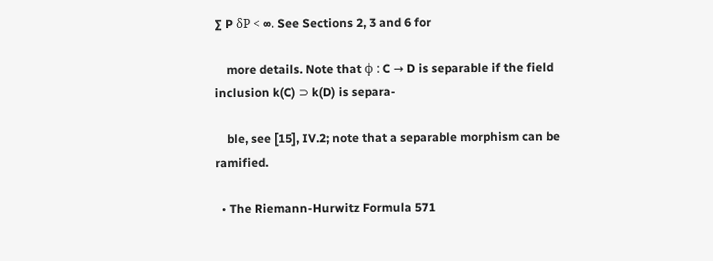∑ P δP < ∞. See Sections 2, 3 and 6 for

    more details. Note that ϕ : C → D is separable if the field inclusion k(C) ⊃ k(D) is separa-

    ble, see [15], IV.2; note that a separable morphism can be ramified.

  • The Riemann-Hurwitz Formula 571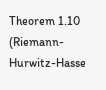Theorem 1.10 (Riemann-Hurwitz-Hasse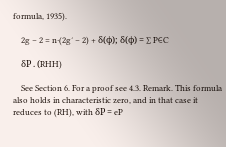formula, 1935).

    2g − 2 = n·(2g′ − 2) + δ(ϕ); δ(ϕ) = ∑ P∈C

    δP . (RHH)

    See Section 6. For a proof see 4.3. Remark. This formula also holds in characteristic zero, and in that case it reduces to (RH), with δP = eP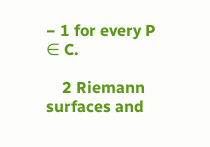− 1 for every P ∈ C.

    2 Riemann surfaces and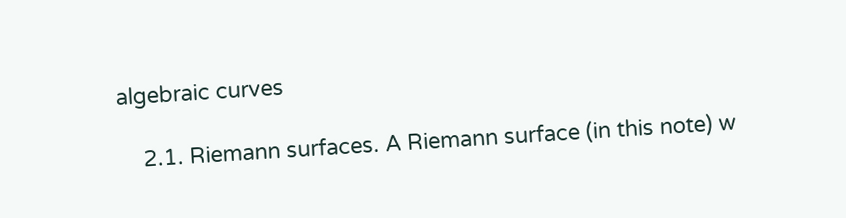algebraic curves

    2.1. Riemann surfaces. A Riemann surface (in this note) w